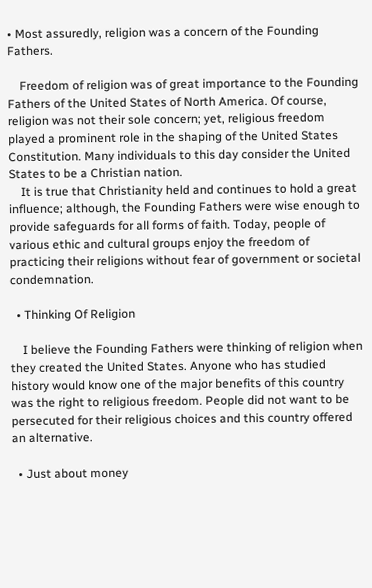• Most assuredly, religion was a concern of the Founding Fathers.

    Freedom of religion was of great importance to the Founding Fathers of the United States of North America. Of course, religion was not their sole concern; yet, religious freedom played a prominent role in the shaping of the United States Constitution. Many individuals to this day consider the United States to be a Christian nation.
    It is true that Christianity held and continues to hold a great influence; although, the Founding Fathers were wise enough to provide safeguards for all forms of faith. Today, people of various ethic and cultural groups enjoy the freedom of practicing their religions without fear of government or societal condemnation.

  • Thinking Of Religion

    I believe the Founding Fathers were thinking of religion when they created the United States. Anyone who has studied history would know one of the major benefits of this country was the right to religious freedom. People did not want to be persecuted for their religious choices and this country offered an alternative.

  • Just about money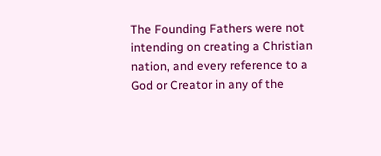The Founding Fathers were not intending on creating a Christian nation, and every reference to a God or Creator in any of the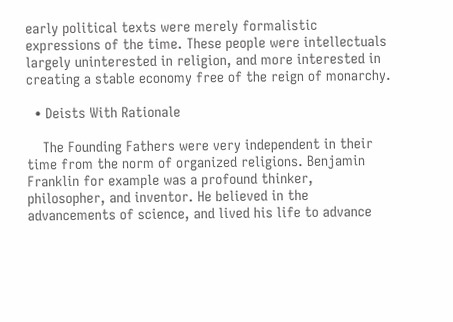early political texts were merely formalistic expressions of the time. These people were intellectuals largely uninterested in religion, and more interested in creating a stable economy free of the reign of monarchy.

  • Deists With Rationale

    The Founding Fathers were very independent in their time from the norm of organized religions. Benjamin Franklin for example was a profound thinker, philosopher, and inventor. He believed in the advancements of science, and lived his life to advance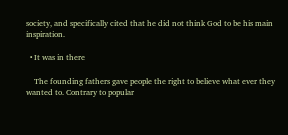society, and specifically cited that he did not think God to be his main inspiration.

  • It was in there

    The founding fathers gave people the right to believe what ever they wanted to. Contrary to popular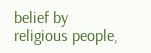belief by religious people,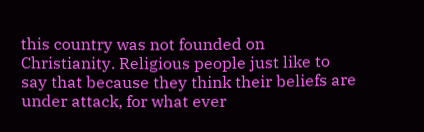this country was not founded on Christianity. Religious people just like to say that because they think their beliefs are under attack, for what ever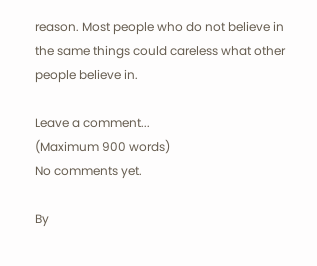reason. Most people who do not believe in the same things could careless what other people believe in.

Leave a comment...
(Maximum 900 words)
No comments yet.

By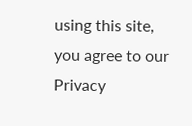using this site, you agree to our Privacy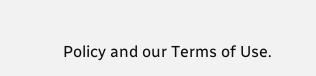Policy and our Terms of Use.